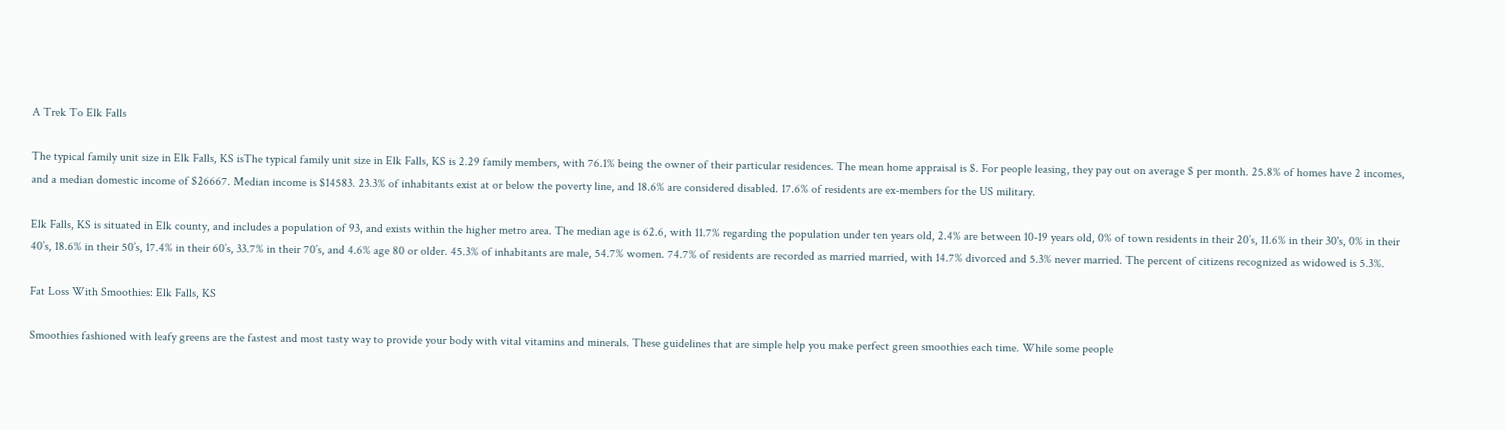A Trek To Elk Falls

The typical family unit size in Elk Falls, KS isThe typical family unit size in Elk Falls, KS is 2.29 family members, with 76.1% being the owner of their particular residences. The mean home appraisal is $. For people leasing, they pay out on average $ per month. 25.8% of homes have 2 incomes, and a median domestic income of $26667. Median income is $14583. 23.3% of inhabitants exist at or below the poverty line, and 18.6% are considered disabled. 17.6% of residents are ex-members for the US military.

Elk Falls, KS is situated in Elk county, and includes a population of 93, and exists within the higher metro area. The median age is 62.6, with 11.7% regarding the population under ten years old, 2.4% are between 10-19 years old, 0% of town residents in their 20’s, 11.6% in their 30's, 0% in their 40’s, 18.6% in their 50’s, 17.4% in their 60’s, 33.7% in their 70’s, and 4.6% age 80 or older. 45.3% of inhabitants are male, 54.7% women. 74.7% of residents are recorded as married married, with 14.7% divorced and 5.3% never married. The percent of citizens recognized as widowed is 5.3%.

Fat Loss With Smoothies: Elk Falls, KS

Smoothies fashioned with leafy greens are the fastest and most tasty way to provide your body with vital vitamins and minerals. These guidelines that are simple help you make perfect green smoothies each time. While some people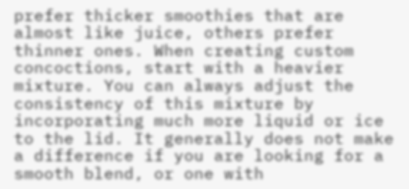prefer thicker smoothies that are almost like juice, others prefer thinner ones. When creating custom concoctions, start with a heavier mixture. You can always adjust the consistency of this mixture by incorporating much more liquid or ice to the lid. It generally does not make a difference if you are looking for a smooth blend, or one with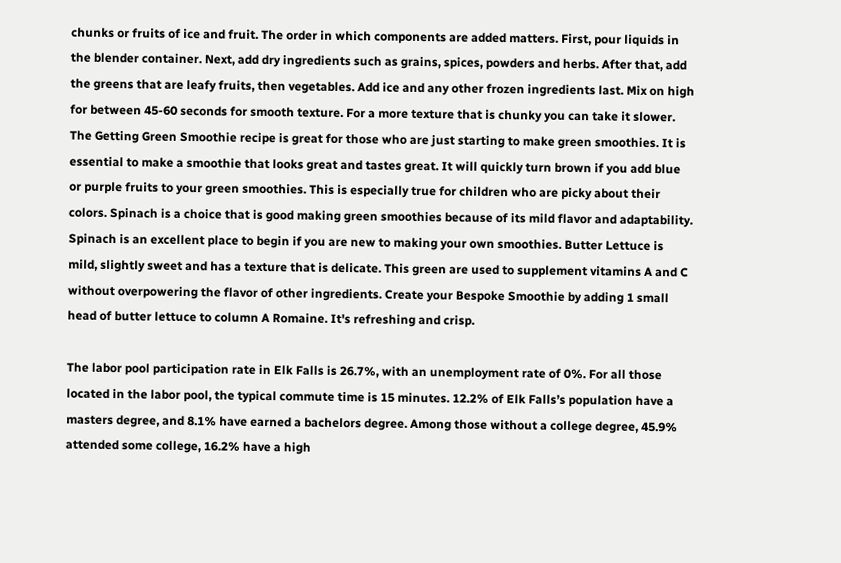chunks or fruits of ice and fruit. The order in which components are added matters. First, pour liquids in the blender container. Next, add dry ingredients such as grains, spices, powders and herbs. After that, add the greens that are leafy fruits, then vegetables. Add ice and any other frozen ingredients last. Mix on high for between 45-60 seconds for smooth texture. For a more texture that is chunky you can take it slower. The Getting Green Smoothie recipe is great for those who are just starting to make green smoothies. It is essential to make a smoothie that looks great and tastes great. It will quickly turn brown if you add blue or purple fruits to your green smoothies. This is especially true for children who are picky about their colors. Spinach is a choice that is good making green smoothies because of its mild flavor and adaptability. Spinach is an excellent place to begin if you are new to making your own smoothies. Butter Lettuce is mild, slightly sweet and has a texture that is delicate. This green are used to supplement vitamins A and C without overpowering the flavor of other ingredients. Create your Bespoke Smoothie by adding 1 small head of butter lettuce to column A Romaine. It's refreshing and crisp.

The labor pool participation rate in Elk Falls is 26.7%, with an unemployment rate of 0%. For all those located in the labor pool, the typical commute time is 15 minutes. 12.2% of Elk Falls’s population have a masters degree, and 8.1% have earned a bachelors degree. Among those without a college degree, 45.9% attended some college, 16.2% have a high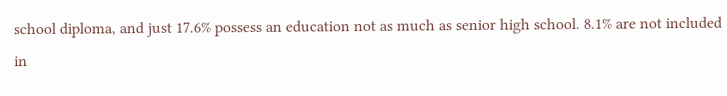school diploma, and just 17.6% possess an education not as much as senior high school. 8.1% are not included in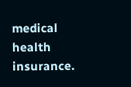medical health insurance.